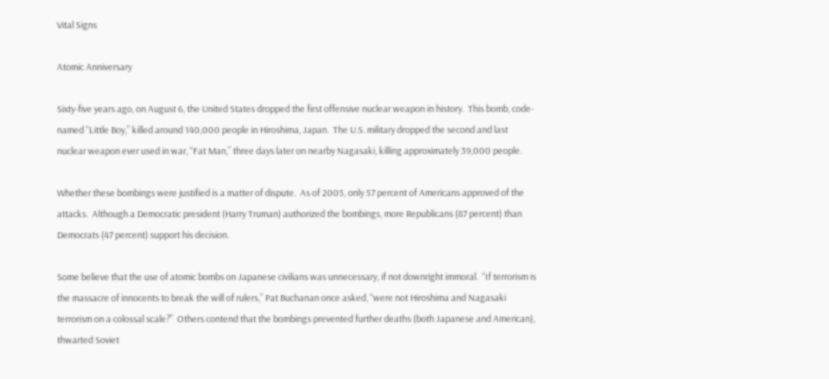Vital Signs

Atomic Anniversary

Sixty-five years ago, on August 6, the United States dropped the first offensive nuclear weapon in history.  This bomb, code-named “Little Boy,” killed around 140,000 people in Hiroshima, Japan.  The U.S. military dropped the second and last nuclear weapon ever used in war, “Fat Man,” three days later on nearby Nagasaki, killing approximately 39,000 people.

Whether these bombings were justified is a matter of dispute.  As of 2005, only 57 percent of Americans approved of the attacks.  Although a Democratic president (Harry Truman) authorized the bombings, more Republicans (87 percent) than Democrats (47 percent) support his decision.

Some believe that the use of atomic bombs on Japanese civilians was unnecessary, if not downright immoral.  “If terrorism is the massacre of innocents to break the will of rulers,” Pat Buchanan once asked, “were not Hiroshima and Nagasaki terrorism on a colossal scale?”  Others contend that the bombings prevented further deaths (both Japanese and American), thwarted Soviet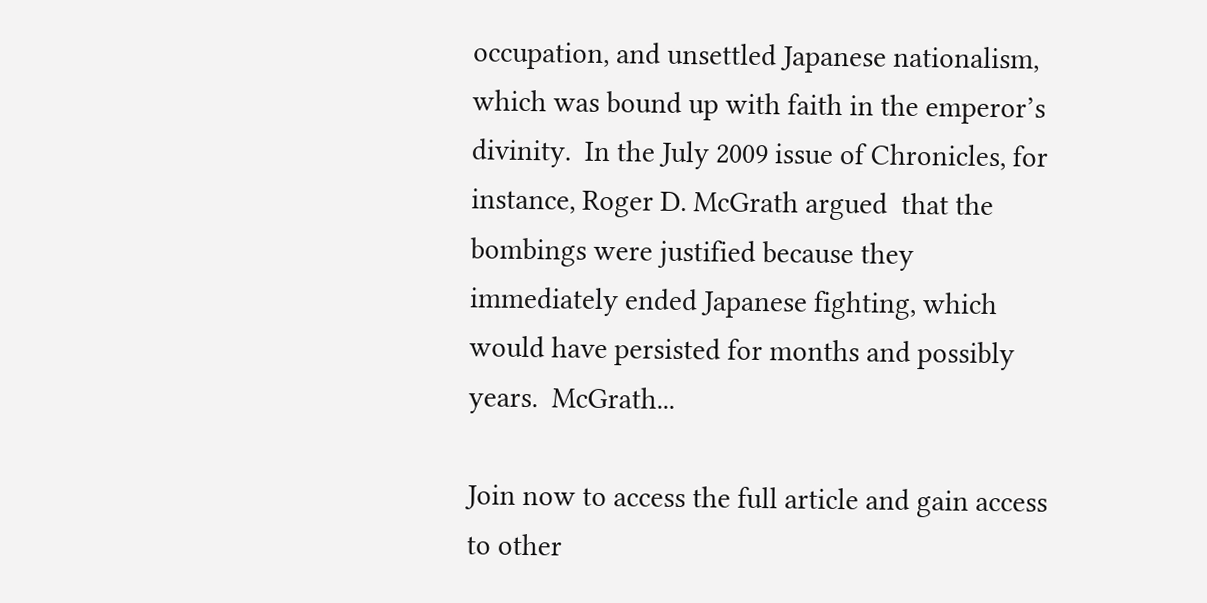occupation, and unsettled Japanese nationalism, which was bound up with faith in the emperor’s divinity.  In the July 2009 issue of Chronicles, for instance, Roger D. McGrath argued  that the bombings were justified because they immediately ended Japanese fighting, which would have persisted for months and possibly years.  McGrath...

Join now to access the full article and gain access to other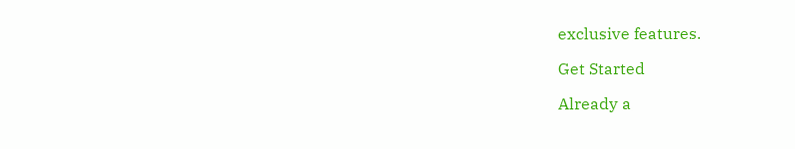exclusive features.

Get Started

Already a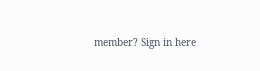member? Sign in here